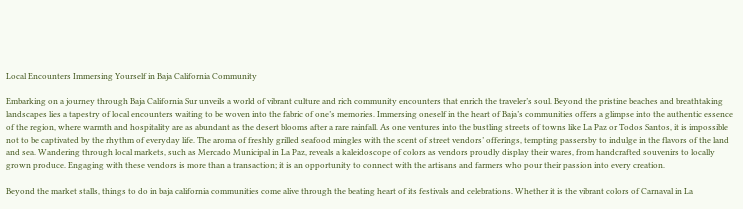Local Encounters Immersing Yourself in Baja California Community

Embarking on a journey through Baja California Sur unveils a world of vibrant culture and rich community encounters that enrich the traveler’s soul. Beyond the pristine beaches and breathtaking landscapes lies a tapestry of local encounters waiting to be woven into the fabric of one’s memories. Immersing oneself in the heart of Baja’s communities offers a glimpse into the authentic essence of the region, where warmth and hospitality are as abundant as the desert blooms after a rare rainfall. As one ventures into the bustling streets of towns like La Paz or Todos Santos, it is impossible not to be captivated by the rhythm of everyday life. The aroma of freshly grilled seafood mingles with the scent of street vendors’ offerings, tempting passersby to indulge in the flavors of the land and sea. Wandering through local markets, such as Mercado Municipal in La Paz, reveals a kaleidoscope of colors as vendors proudly display their wares, from handcrafted souvenirs to locally grown produce. Engaging with these vendors is more than a transaction; it is an opportunity to connect with the artisans and farmers who pour their passion into every creation.

Beyond the market stalls, things to do in baja california communities come alive through the beating heart of its festivals and celebrations. Whether it is the vibrant colors of Carnaval in La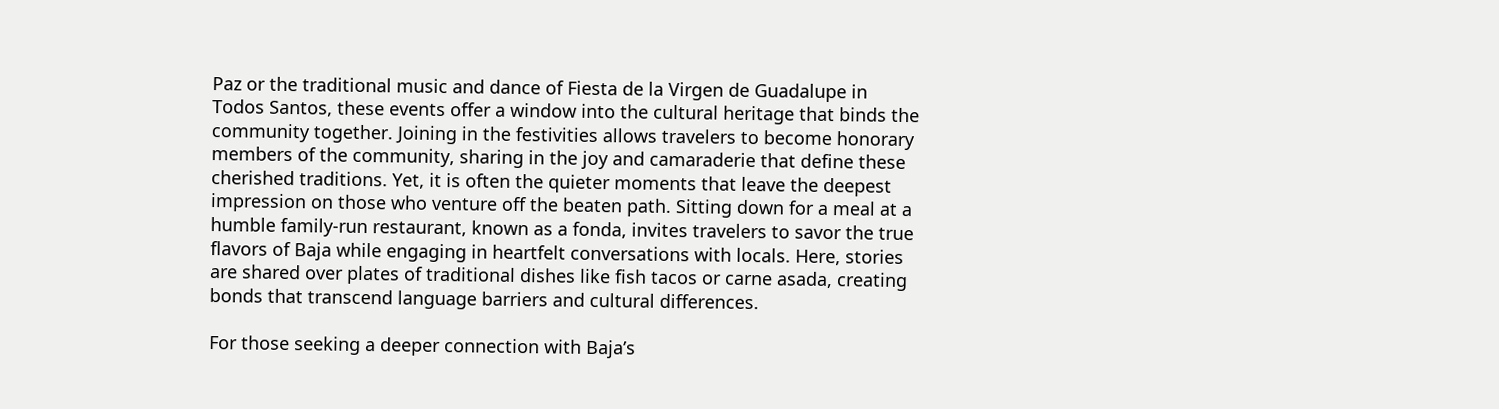Paz or the traditional music and dance of Fiesta de la Virgen de Guadalupe in Todos Santos, these events offer a window into the cultural heritage that binds the community together. Joining in the festivities allows travelers to become honorary members of the community, sharing in the joy and camaraderie that define these cherished traditions. Yet, it is often the quieter moments that leave the deepest impression on those who venture off the beaten path. Sitting down for a meal at a humble family-run restaurant, known as a fonda, invites travelers to savor the true flavors of Baja while engaging in heartfelt conversations with locals. Here, stories are shared over plates of traditional dishes like fish tacos or carne asada, creating bonds that transcend language barriers and cultural differences.

For those seeking a deeper connection with Baja’s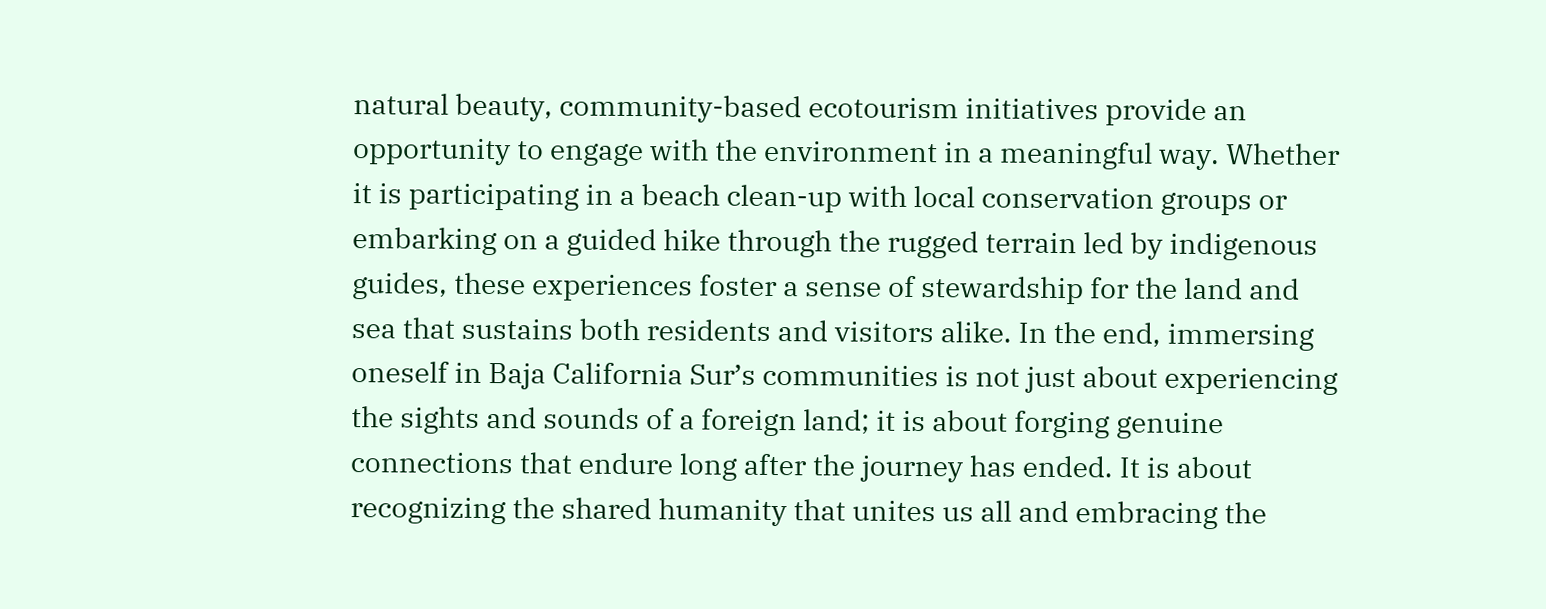natural beauty, community-based ecotourism initiatives provide an opportunity to engage with the environment in a meaningful way. Whether it is participating in a beach clean-up with local conservation groups or embarking on a guided hike through the rugged terrain led by indigenous guides, these experiences foster a sense of stewardship for the land and sea that sustains both residents and visitors alike. In the end, immersing oneself in Baja California Sur’s communities is not just about experiencing the sights and sounds of a foreign land; it is about forging genuine connections that endure long after the journey has ended. It is about recognizing the shared humanity that unites us all and embracing the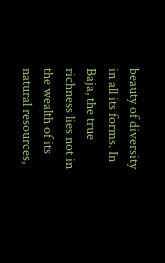beauty of diversity in all its forms. In Baja, the true richness lies not in the wealth of its natural resources,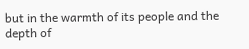but in the warmth of its people and the depth of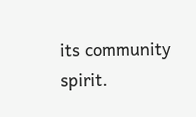its community spirit.